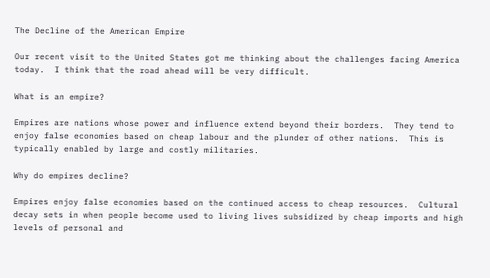The Decline of the American Empire

Our recent visit to the United States got me thinking about the challenges facing America today.  I think that the road ahead will be very difficult.

What is an empire?

Empires are nations whose power and influence extend beyond their borders.  They tend to enjoy false economies based on cheap labour and the plunder of other nations.  This is typically enabled by large and costly militaries.

Why do empires decline?

Empires enjoy false economies based on the continued access to cheap resources.  Cultural decay sets in when people become used to living lives subsidized by cheap imports and high levels of personal and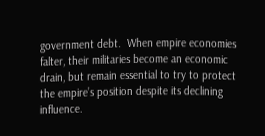government debt.  When empire economies falter, their militaries become an economic drain, but remain essential to try to protect the empire’s position despite its declining influence.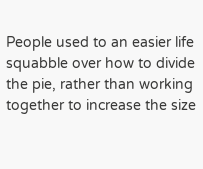People used to an easier life squabble over how to divide the pie, rather than working together to increase the size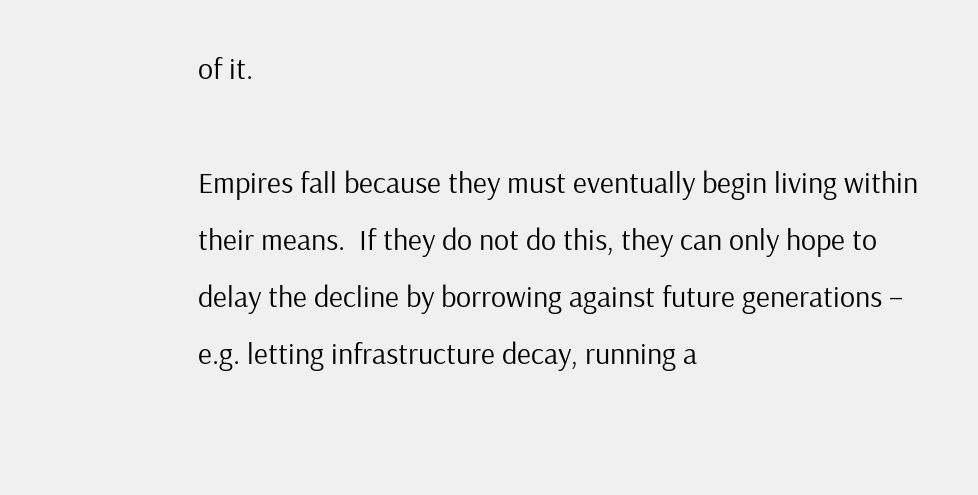of it.

Empires fall because they must eventually begin living within their means.  If they do not do this, they can only hope to delay the decline by borrowing against future generations – e.g. letting infrastructure decay, running a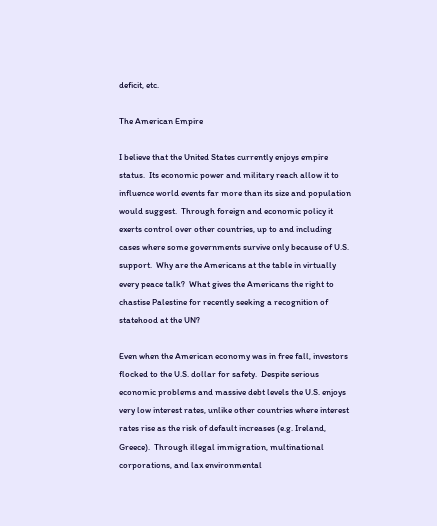deficit, etc.

The American Empire

I believe that the United States currently enjoys empire status.  Its economic power and military reach allow it to influence world events far more than its size and population would suggest.  Through foreign and economic policy it exerts control over other countries, up to and including cases where some governments survive only because of U.S. support.  Why are the Americans at the table in virtually every peace talk?  What gives the Americans the right to chastise Palestine for recently seeking a recognition of statehood at the UN?

Even when the American economy was in free fall, investors flocked to the U.S. dollar for safety.  Despite serious economic problems and massive debt levels the U.S. enjoys very low interest rates, unlike other countries where interest rates rise as the risk of default increases (e.g. Ireland, Greece).  Through illegal immigration, multinational corporations, and lax environmental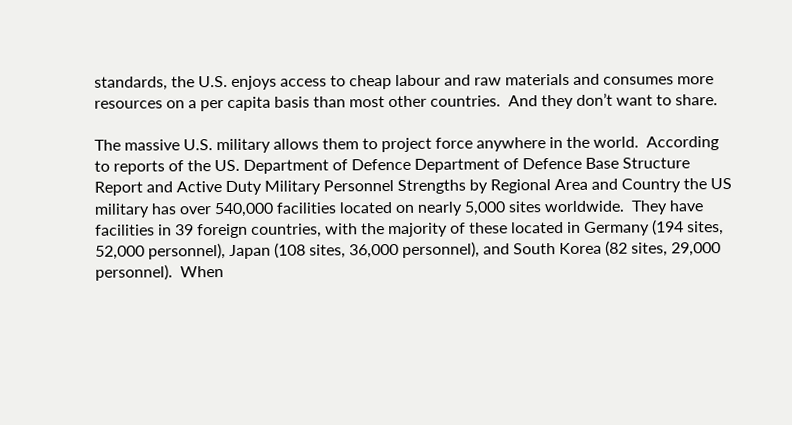standards, the U.S. enjoys access to cheap labour and raw materials and consumes more resources on a per capita basis than most other countries.  And they don’t want to share.

The massive U.S. military allows them to project force anywhere in the world.  According to reports of the US. Department of Defence Department of Defence Base Structure Report and Active Duty Military Personnel Strengths by Regional Area and Country the US military has over 540,000 facilities located on nearly 5,000 sites worldwide.  They have facilities in 39 foreign countries, with the majority of these located in Germany (194 sites, 52,000 personnel), Japan (108 sites, 36,000 personnel), and South Korea (82 sites, 29,000 personnel).  When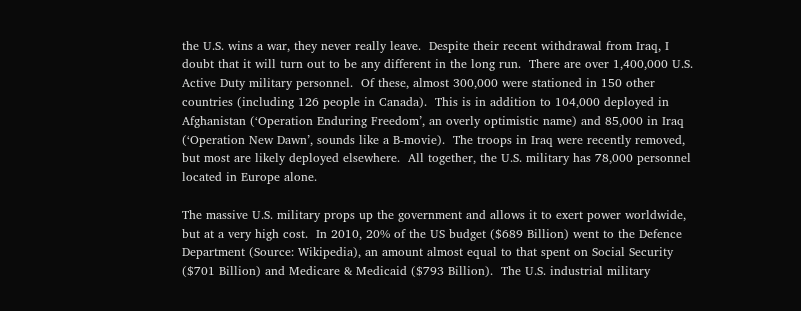the U.S. wins a war, they never really leave.  Despite their recent withdrawal from Iraq, I doubt that it will turn out to be any different in the long run.  There are over 1,400,000 U.S. Active Duty military personnel.  Of these, almost 300,000 were stationed in 150 other countries (including 126 people in Canada).  This is in addition to 104,000 deployed in Afghanistan (‘Operation Enduring Freedom’, an overly optimistic name) and 85,000 in Iraq (‘Operation New Dawn’, sounds like a B-movie).  The troops in Iraq were recently removed, but most are likely deployed elsewhere.  All together, the U.S. military has 78,000 personnel located in Europe alone.

The massive U.S. military props up the government and allows it to exert power worldwide, but at a very high cost.  In 2010, 20% of the US budget ($689 Billion) went to the Defence Department (Source: Wikipedia), an amount almost equal to that spent on Social Security ($701 Billion) and Medicare & Medicaid ($793 Billion).  The U.S. industrial military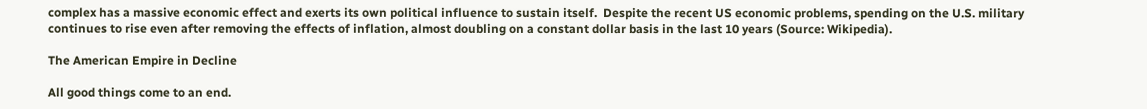complex has a massive economic effect and exerts its own political influence to sustain itself.  Despite the recent US economic problems, spending on the U.S. military continues to rise even after removing the effects of inflation, almost doubling on a constant dollar basis in the last 10 years (Source: Wikipedia).

The American Empire in Decline

All good things come to an end.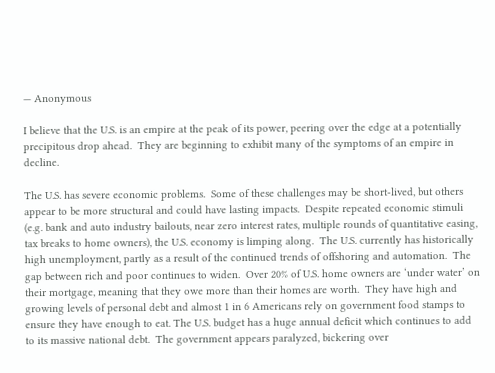— Anonymous

I believe that the U.S. is an empire at the peak of its power, peering over the edge at a potentially precipitous drop ahead.  They are beginning to exhibit many of the symptoms of an empire in decline.

The U.S. has severe economic problems.  Some of these challenges may be short-lived, but others appear to be more structural and could have lasting impacts.  Despite repeated economic stimuli (e.g. bank and auto industry bailouts, near zero interest rates, multiple rounds of quantitative easing, tax breaks to home owners), the U.S. economy is limping along.  The U.S. currently has historically high unemployment, partly as a result of the continued trends of offshoring and automation.  The gap between rich and poor continues to widen.  Over 20% of U.S. home owners are ‘under water’ on their mortgage, meaning that they owe more than their homes are worth.  They have high and growing levels of personal debt and almost 1 in 6 Americans rely on government food stamps to ensure they have enough to eat. The U.S. budget has a huge annual deficit which continues to add to its massive national debt.  The government appears paralyzed, bickering over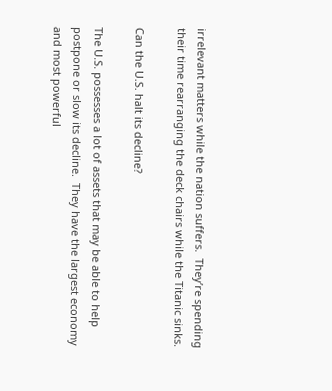irrelevant matters while the nation suffers.  They’re spending their time rearranging the deck chairs while the Titanic sinks.

Can the U.S. halt its decline?

The U.S. possesses a lot of assets that may be able to help postpone or slow its decline.  They have the largest economy and most powerful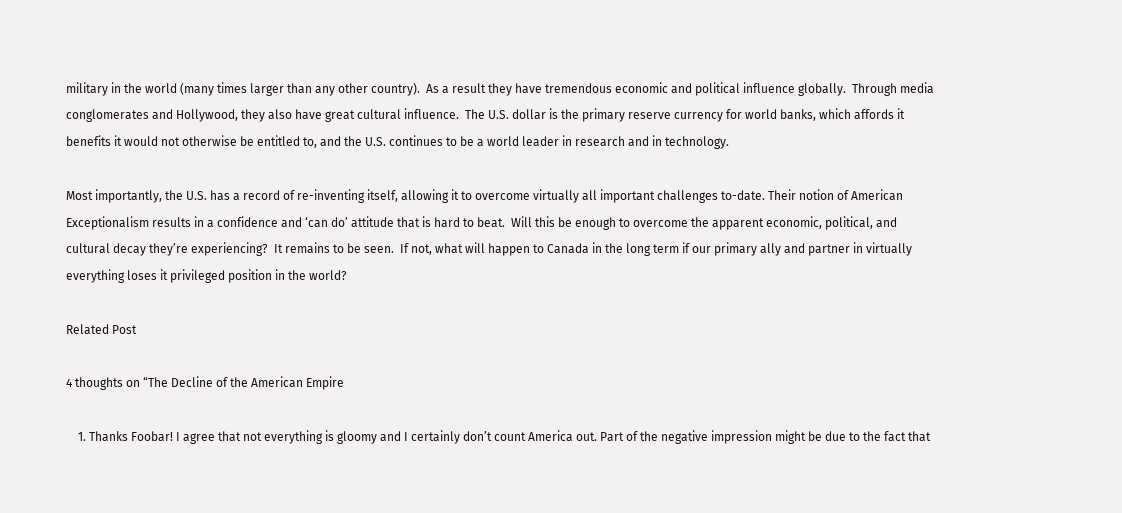military in the world (many times larger than any other country).  As a result they have tremendous economic and political influence globally.  Through media conglomerates and Hollywood, they also have great cultural influence.  The U.S. dollar is the primary reserve currency for world banks, which affords it benefits it would not otherwise be entitled to, and the U.S. continues to be a world leader in research and in technology.

Most importantly, the U.S. has a record of re-inventing itself, allowing it to overcome virtually all important challenges to-date. Their notion of American Exceptionalism results in a confidence and ‘can do’ attitude that is hard to beat.  Will this be enough to overcome the apparent economic, political, and cultural decay they’re experiencing?  It remains to be seen.  If not, what will happen to Canada in the long term if our primary ally and partner in virtually everything loses it privileged position in the world?

Related Post

4 thoughts on “The Decline of the American Empire

    1. Thanks Foobar! I agree that not everything is gloomy and I certainly don’t count America out. Part of the negative impression might be due to the fact that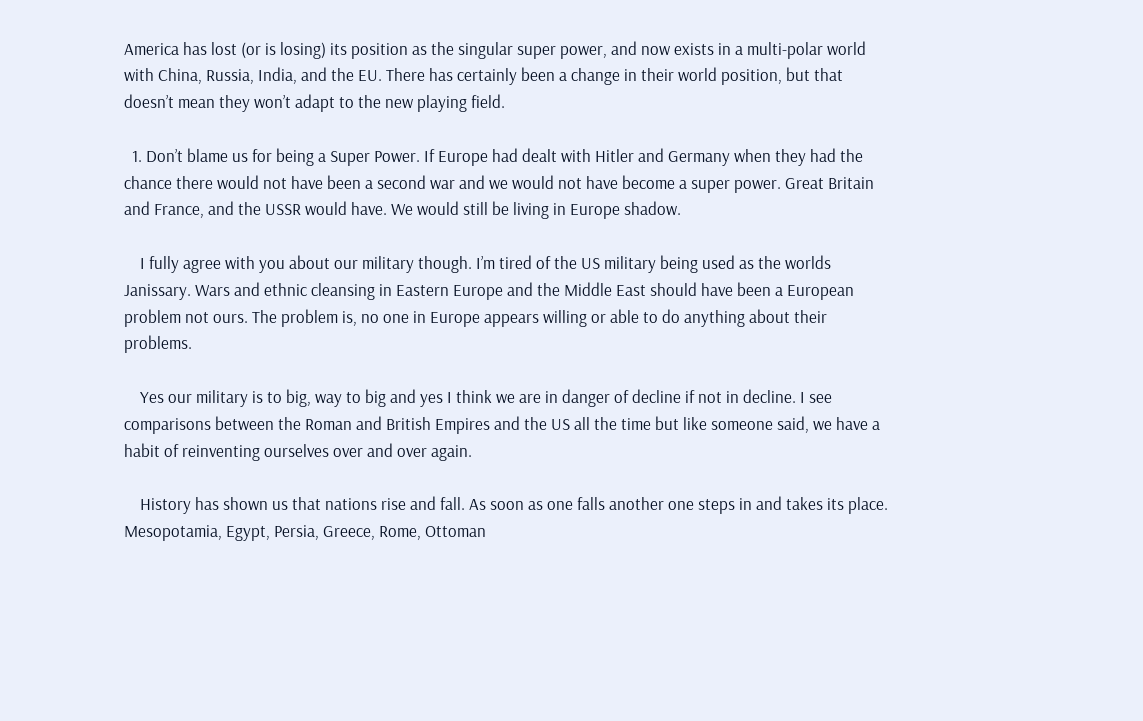America has lost (or is losing) its position as the singular super power, and now exists in a multi-polar world with China, Russia, India, and the EU. There has certainly been a change in their world position, but that doesn’t mean they won’t adapt to the new playing field.

  1. Don’t blame us for being a Super Power. If Europe had dealt with Hitler and Germany when they had the chance there would not have been a second war and we would not have become a super power. Great Britain and France, and the USSR would have. We would still be living in Europe shadow.

    I fully agree with you about our military though. I’m tired of the US military being used as the worlds Janissary. Wars and ethnic cleansing in Eastern Europe and the Middle East should have been a European problem not ours. The problem is, no one in Europe appears willing or able to do anything about their problems.

    Yes our military is to big, way to big and yes I think we are in danger of decline if not in decline. I see comparisons between the Roman and British Empires and the US all the time but like someone said, we have a habit of reinventing ourselves over and over again.

    History has shown us that nations rise and fall. As soon as one falls another one steps in and takes its place. Mesopotamia, Egypt, Persia, Greece, Rome, Ottoman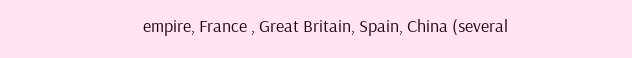empire, France , Great Britain, Spain, China (several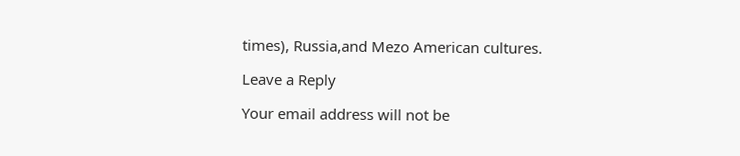times), Russia,and Mezo American cultures.

Leave a Reply

Your email address will not be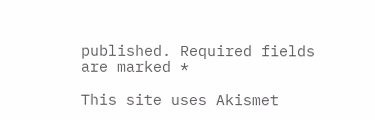published. Required fields are marked *

This site uses Akismet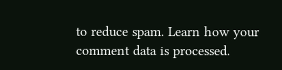to reduce spam. Learn how your comment data is processed.